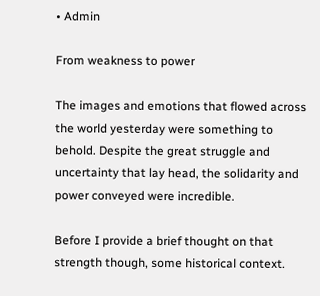• Admin

From weakness to power

The images and emotions that flowed across the world yesterday were something to behold. Despite the great struggle and uncertainty that lay head, the solidarity and power conveyed were incredible.

Before I provide a brief thought on that strength though, some historical context.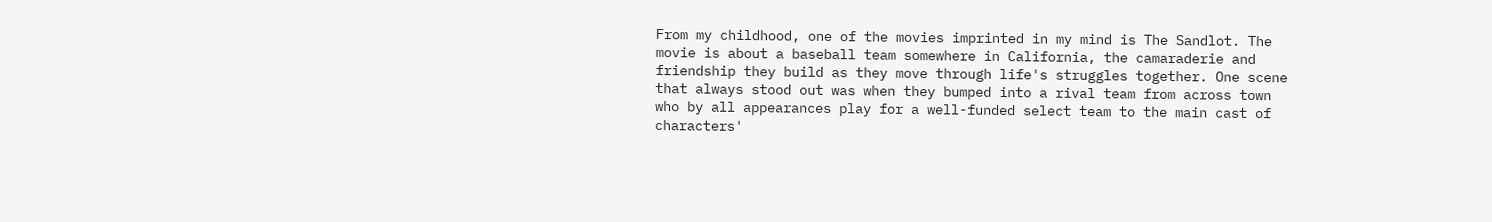From my childhood, one of the movies imprinted in my mind is The Sandlot. The movie is about a baseball team somewhere in California, the camaraderie and friendship they build as they move through life's struggles together. One scene that always stood out was when they bumped into a rival team from across town who by all appearances play for a well-funded select team to the main cast of characters'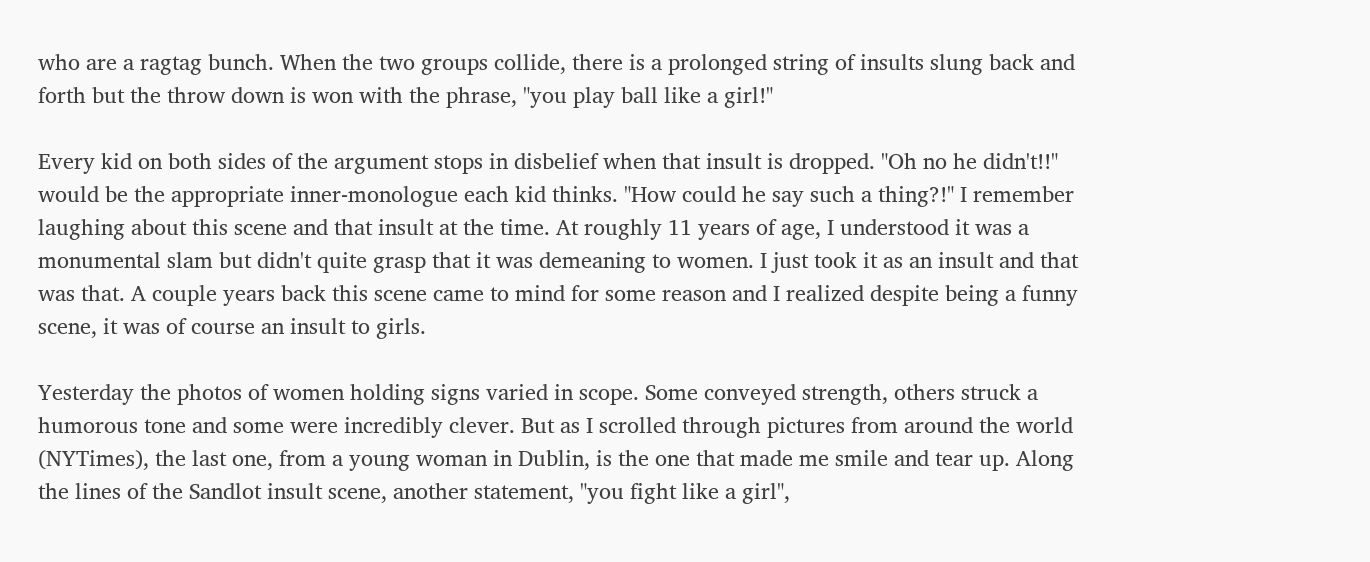who are a ragtag bunch. When the two groups collide, there is a prolonged string of insults slung back and forth but the throw down is won with the phrase, "you play ball like a girl!"

Every kid on both sides of the argument stops in disbelief when that insult is dropped. "Oh no he didn't!!" would be the appropriate inner-monologue each kid thinks. "How could he say such a thing?!" I remember laughing about this scene and that insult at the time. At roughly 11 years of age, I understood it was a monumental slam but didn't quite grasp that it was demeaning to women. I just took it as an insult and that was that. A couple years back this scene came to mind for some reason and I realized despite being a funny scene, it was of course an insult to girls.

Yesterday the photos of women holding signs varied in scope. Some conveyed strength, others struck a humorous tone and some were incredibly clever. But as I scrolled through pictures from around the world (NYTimes), the last one, from a young woman in Dublin, is the one that made me smile and tear up. Along the lines of the Sandlot insult scene, another statement, "you fight like a girl",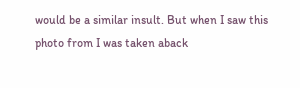would be a similar insult. But when I saw this photo from I was taken aback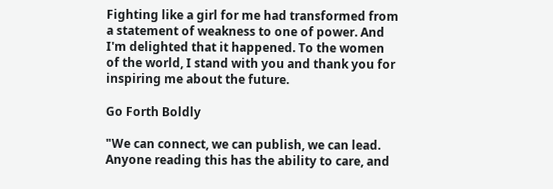Fighting like a girl for me had transformed from a statement of weakness to one of power. And I'm delighted that it happened. To the women of the world, I stand with you and thank you for inspiring me about the future.

Go Forth Boldly

"We can connect, we can publish, we can lead. Anyone reading this has the ability to care, and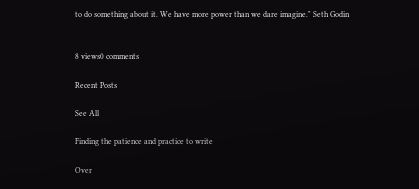to do something about it. We have more power than we dare imagine." Seth Godin


8 views0 comments

Recent Posts

See All

Finding the patience and practice to write

Over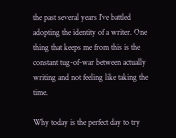the past several years I’ve battled adopting the identity of a writer. One thing that keeps me from this is the constant tug-of-war between actually writing and not feeling like taking the time.

Why today is the perfect day to try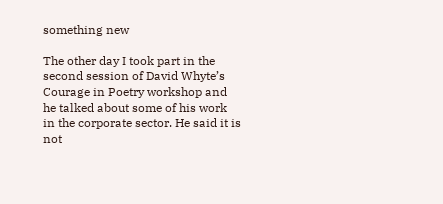something new

The other day I took part in the second session of David Whyte’s Courage in Poetry workshop and he talked about some of his work in the corporate sector. He said it is not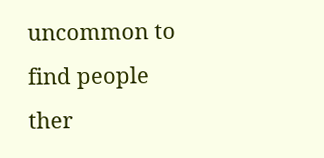uncommon to find people ther